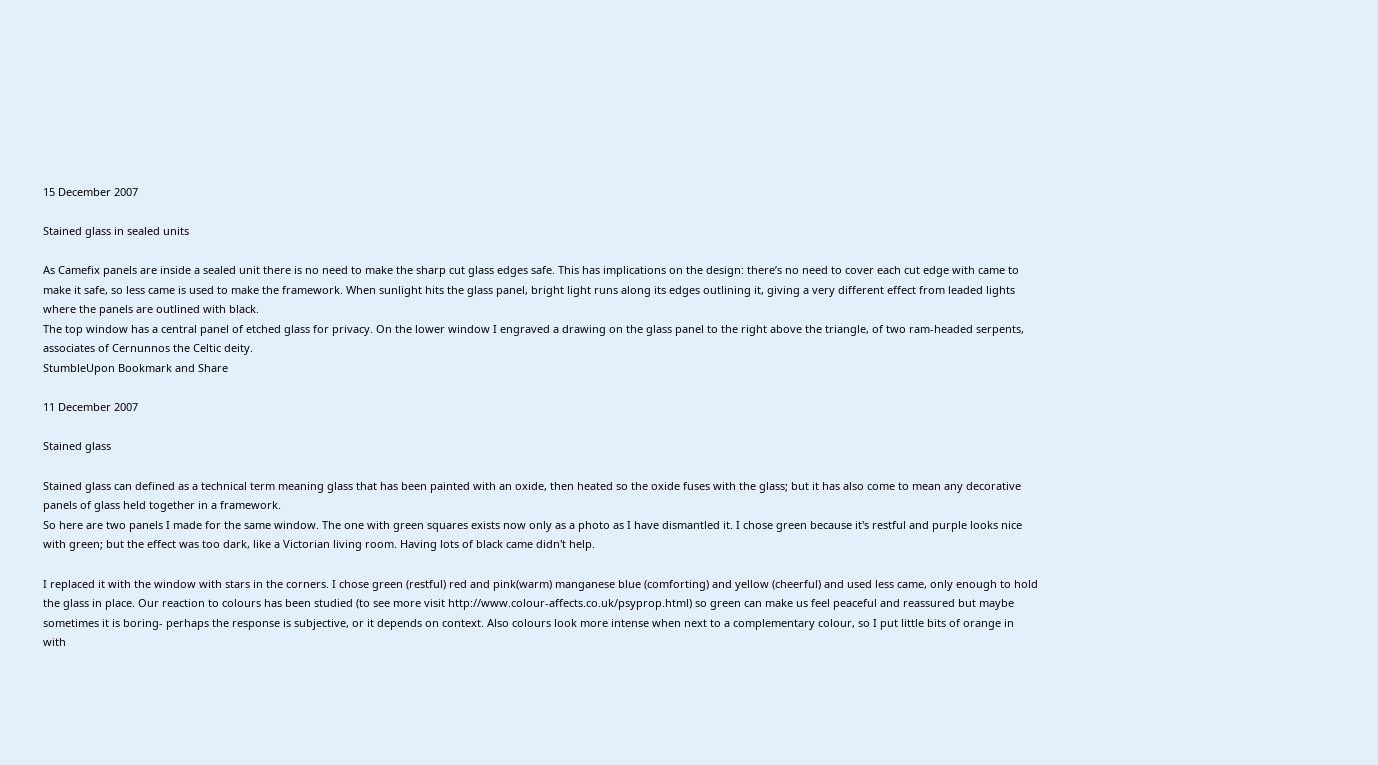15 December 2007

Stained glass in sealed units

As Camefix panels are inside a sealed unit there is no need to make the sharp cut glass edges safe. This has implications on the design: there’s no need to cover each cut edge with came to make it safe, so less came is used to make the framework. When sunlight hits the glass panel, bright light runs along its edges outlining it, giving a very different effect from leaded lights where the panels are outlined with black.
The top window has a central panel of etched glass for privacy. On the lower window I engraved a drawing on the glass panel to the right above the triangle, of two ram-headed serpents, associates of Cernunnos the Celtic deity.
StumbleUpon Bookmark and Share

11 December 2007

Stained glass

Stained glass can defined as a technical term meaning glass that has been painted with an oxide, then heated so the oxide fuses with the glass; but it has also come to mean any decorative panels of glass held together in a framework.
So here are two panels I made for the same window. The one with green squares exists now only as a photo as I have dismantled it. I chose green because it's restful and purple looks nice with green; but the effect was too dark, like a Victorian living room. Having lots of black came didn't help.

I replaced it with the window with stars in the corners. I chose green (restful) red and pink(warm) manganese blue (comforting) and yellow (cheerful) and used less came, only enough to hold the glass in place. Our reaction to colours has been studied (to see more visit http://www.colour-affects.co.uk/psyprop.html) so green can make us feel peaceful and reassured but maybe sometimes it is boring- perhaps the response is subjective, or it depends on context. Also colours look more intense when next to a complementary colour, so I put little bits of orange in with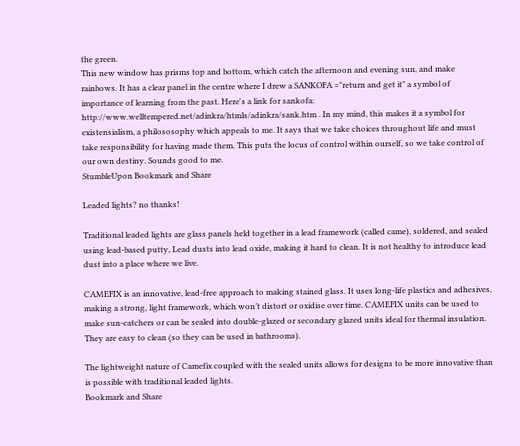the green.
This new window has prisms top and bottom, which catch the afternoon and evening sun, and make rainbows. It has a clear panel in the centre where I drew a SANKOFA ="return and get it" a symbol of importance of learning from the past. Here's a link for sankofa: http://www.welltempered.net/adinkra/htmls/adinkra/sank.htm . In my mind, this makes it a symbol for existensialism, a philososophy which appeals to me. It says that we take choices throughout life and must take responsibility for having made them. This puts the locus of control within ourself, so we take control of our own destiny. Sounds good to me.
StumbleUpon Bookmark and Share

Leaded lights? no thanks!

Traditional leaded lights are glass panels held together in a lead framework (called came), soldered, and sealed using lead-based putty, Lead dusts into lead oxide, making it hard to clean. It is not healthy to introduce lead dust into a place where we live.

CAMEFIX is an innovative, lead-free approach to making stained glass. It uses long-life plastics and adhesives, making a strong, light framework, which won’t distort or oxidise over time. CAMEFIX units can be used to make sun-catchers or can be sealed into double-glazed or secondary glazed units ideal for thermal insulation. They are easy to clean (so they can be used in bathrooms).

The lightweight nature of Camefix coupled with the sealed units allows for designs to be more innovative than is possible with traditional leaded lights.
Bookmark and Share